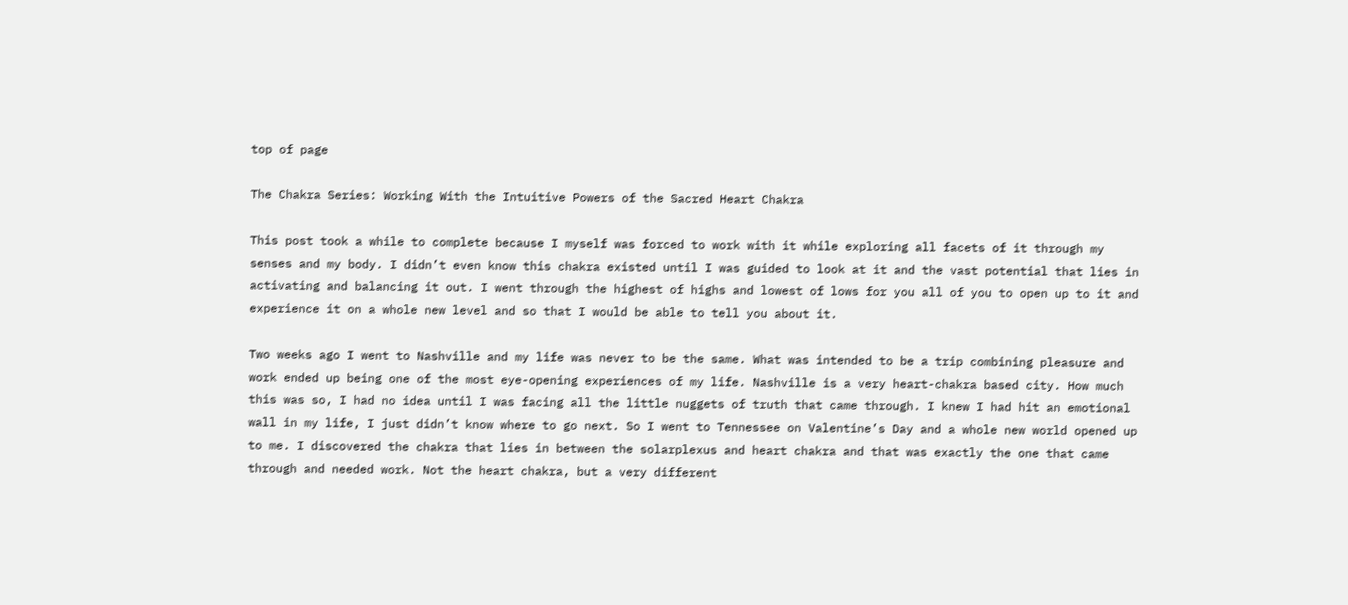top of page

The Chakra Series: Working With the Intuitive Powers of the Sacred Heart Chakra

This post took a while to complete because I myself was forced to work with it while exploring all facets of it through my senses and my body. I didn’t even know this chakra existed until I was guided to look at it and the vast potential that lies in activating and balancing it out. I went through the highest of highs and lowest of lows for you all of you to open up to it and experience it on a whole new level and so that I would be able to tell you about it.

Two weeks ago I went to Nashville and my life was never to be the same. What was intended to be a trip combining pleasure and work ended up being one of the most eye-opening experiences of my life. Nashville is a very heart-chakra based city. How much this was so, I had no idea until I was facing all the little nuggets of truth that came through. I knew I had hit an emotional wall in my life, I just didn’t know where to go next. So I went to Tennessee on Valentine’s Day and a whole new world opened up to me. I discovered the chakra that lies in between the solarplexus and heart chakra and that was exactly the one that came through and needed work. Not the heart chakra, but a very different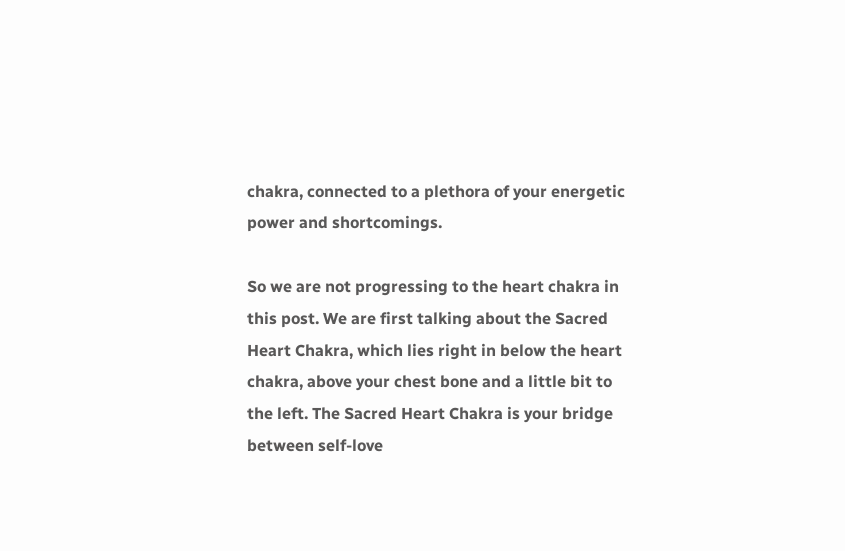chakra, connected to a plethora of your energetic power and shortcomings.

So we are not progressing to the heart chakra in this post. We are first talking about the Sacred Heart Chakra, which lies right in below the heart chakra, above your chest bone and a little bit to the left. The Sacred Heart Chakra is your bridge between self-love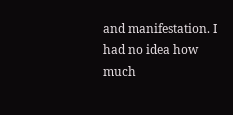and manifestation. I had no idea how much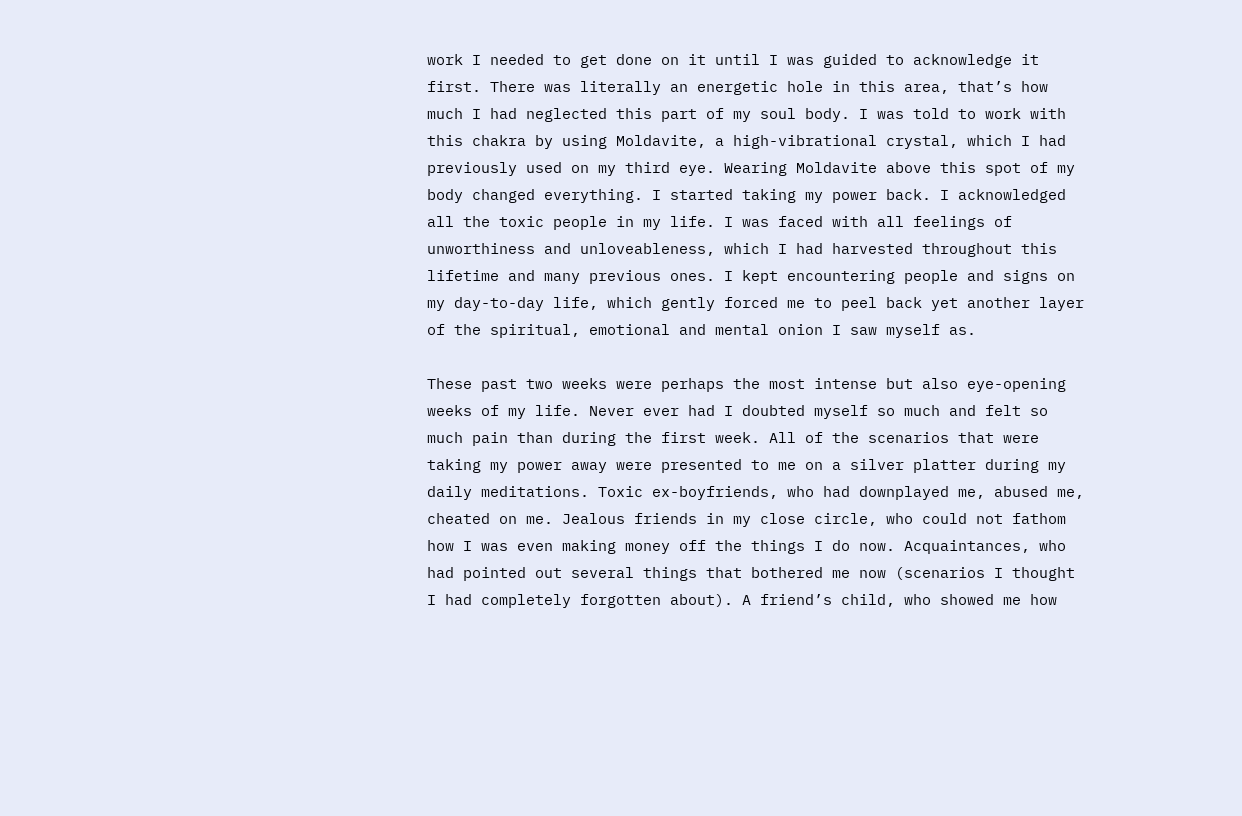work I needed to get done on it until I was guided to acknowledge it first. There was literally an energetic hole in this area, that’s how much I had neglected this part of my soul body. I was told to work with this chakra by using Moldavite, a high-vibrational crystal, which I had previously used on my third eye. Wearing Moldavite above this spot of my body changed everything. I started taking my power back. I acknowledged all the toxic people in my life. I was faced with all feelings of unworthiness and unloveableness, which I had harvested throughout this lifetime and many previous ones. I kept encountering people and signs on my day-to-day life, which gently forced me to peel back yet another layer of the spiritual, emotional and mental onion I saw myself as.

These past two weeks were perhaps the most intense but also eye-opening weeks of my life. Never ever had I doubted myself so much and felt so much pain than during the first week. All of the scenarios that were taking my power away were presented to me on a silver platter during my daily meditations. Toxic ex-boyfriends, who had downplayed me, abused me, cheated on me. Jealous friends in my close circle, who could not fathom how I was even making money off the things I do now. Acquaintances, who had pointed out several things that bothered me now (scenarios I thought I had completely forgotten about). A friend’s child, who showed me how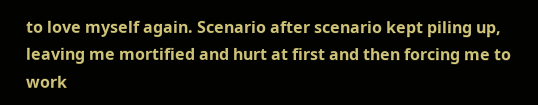to love myself again. Scenario after scenario kept piling up, leaving me mortified and hurt at first and then forcing me to work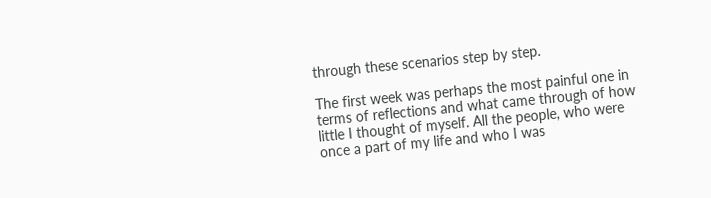through these scenarios step by step.

The first week was perhaps the most painful one in terms of reflections and what came through of how little I thought of myself. All the people, who were once a part of my life and who I was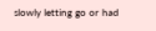slowly letting go or had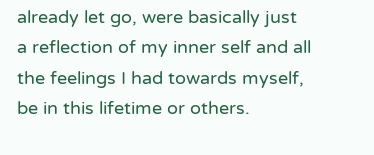already let go, were basically just a reflection of my inner self and all the feelings I had towards myself, be in this lifetime or others.